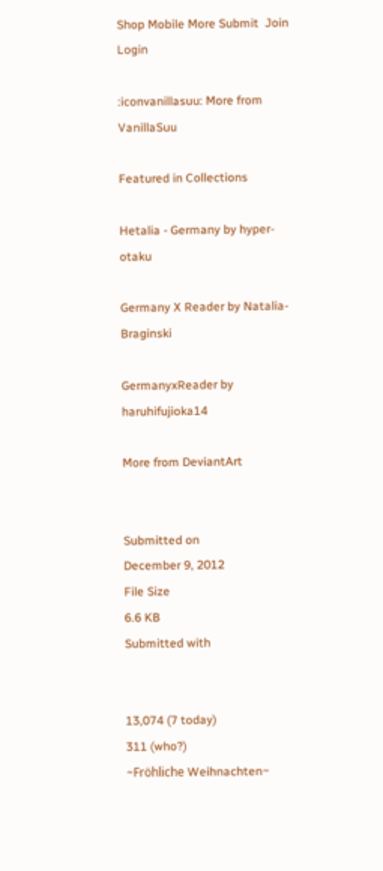Shop Mobile More Submit  Join Login

:iconvanillasuu: More from VanillaSuu

Featured in Collections

Hetalia - Germany by hyper-otaku

Germany X Reader by Natalia-Braginski

GermanyxReader by haruhifujioka14

More from DeviantArt


Submitted on
December 9, 2012
File Size
6.6 KB
Submitted with


13,074 (7 today)
311 (who?)
~Fröhliche Weihnachten~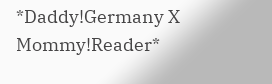*Daddy!Germany X Mommy!Reader*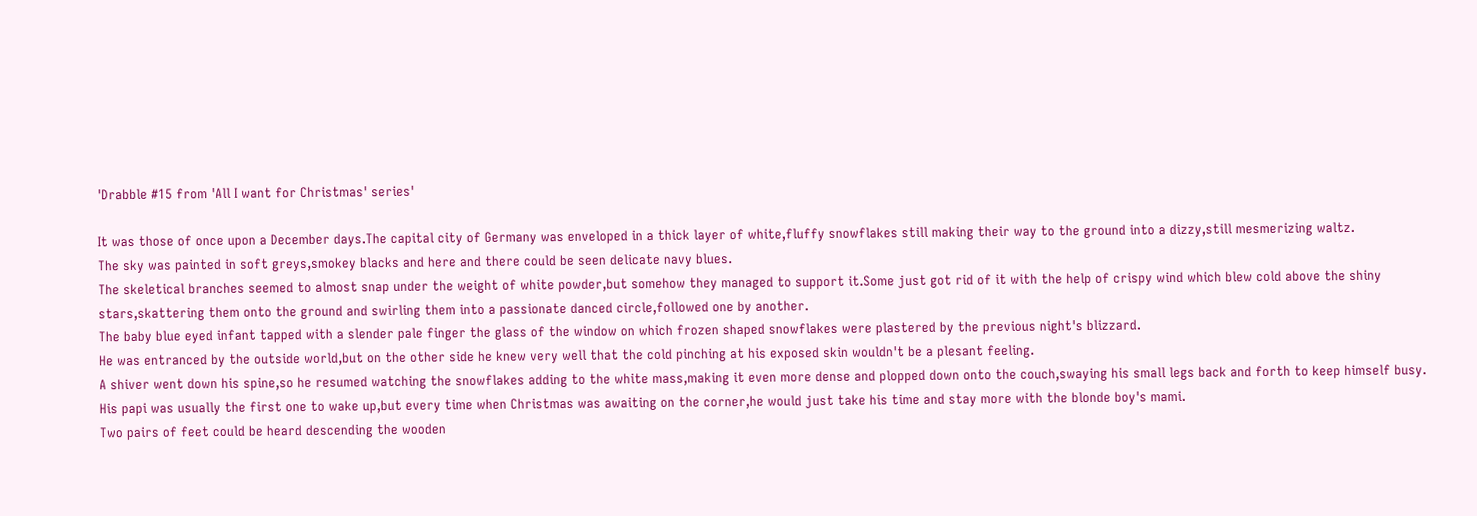'Drabble #15 from 'All I want for Christmas' series'

It was those of once upon a December days.The capital city of Germany was enveloped in a thick layer of white,fluffy snowflakes still making their way to the ground into a dizzy,still mesmerizing waltz.
The sky was painted in soft greys,smokey blacks and here and there could be seen delicate navy blues.
The skeletical branches seemed to almost snap under the weight of white powder,but somehow they managed to support it.Some just got rid of it with the help of crispy wind which blew cold above the shiny stars,skattering them onto the ground and swirling them into a passionate danced circle,followed one by another.
The baby blue eyed infant tapped with a slender pale finger the glass of the window on which frozen shaped snowflakes were plastered by the previous night's blizzard.
He was entranced by the outside world,but on the other side he knew very well that the cold pinching at his exposed skin wouldn't be a plesant feeling.
A shiver went down his spine,so he resumed watching the snowflakes adding to the white mass,making it even more dense and plopped down onto the couch,swaying his small legs back and forth to keep himself busy.
His papi was usually the first one to wake up,but every time when Christmas was awaiting on the corner,he would just take his time and stay more with the blonde boy's mami.
Two pairs of feet could be heard descending the wooden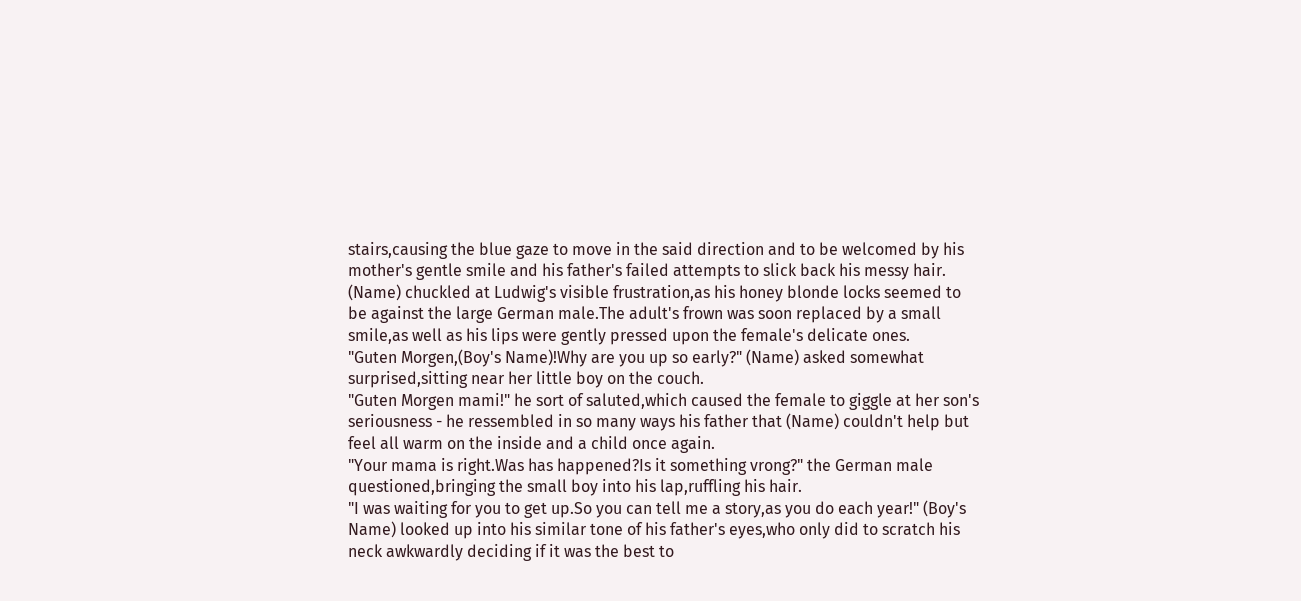stairs,causing the blue gaze to move in the said direction and to be welcomed by his mother's gentle smile and his father's failed attempts to slick back his messy hair.
(Name) chuckled at Ludwig's visible frustration,as his honey blonde locks seemed to be against the large German male.The adult's frown was soon replaced by a small smile,as well as his lips were gently pressed upon the female's delicate ones.
"Guten Morgen,(Boy's Name)!Why are you up so early?" (Name) asked somewhat surprised,sitting near her little boy on the couch.
"Guten Morgen mami!" he sort of saluted,which caused the female to giggle at her son's seriousness - he ressembled in so many ways his father that (Name) couldn't help but feel all warm on the inside and a child once again.
"Your mama is right.Was has happened?Is it something vrong?" the German male questioned,bringing the small boy into his lap,ruffling his hair.
"I was waiting for you to get up.So you can tell me a story,as you do each year!" (Boy's Name) looked up into his similar tone of his father's eyes,who only did to scratch his neck awkwardly deciding if it was the best to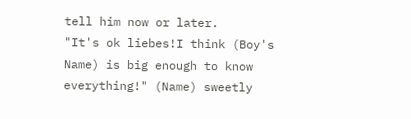tell him now or later.
"It's ok liebes!I think (Boy's Name) is big enough to know everything!" (Name) sweetly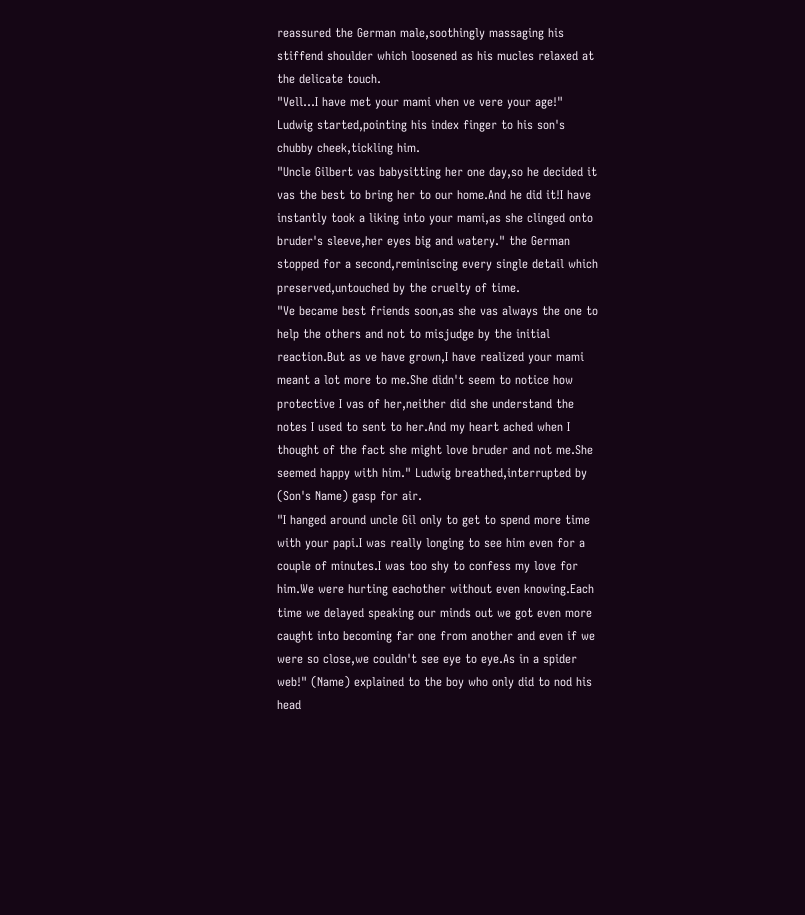reassured the German male,soothingly massaging his stiffend shoulder which loosened as his mucles relaxed at the delicate touch.
"Vell...I have met your mami vhen ve vere your age!" Ludwig started,pointing his index finger to his son's chubby cheek,tickling him.
"Uncle Gilbert vas babysitting her one day,so he decided it vas the best to bring her to our home.And he did it!I have instantly took a liking into your mami,as she clinged onto bruder's sleeve,her eyes big and watery." the German stopped for a second,reminiscing every single detail which preserved,untouched by the cruelty of time.
"Ve became best friends soon,as she vas always the one to help the others and not to misjudge by the initial reaction.But as ve have grown,I have realized your mami meant a lot more to me.She didn't seem to notice how protective I vas of her,neither did she understand the notes I used to sent to her.And my heart ached when I thought of the fact she might love bruder and not me.She seemed happy with him." Ludwig breathed,interrupted by (Son's Name) gasp for air.
"I hanged around uncle Gil only to get to spend more time with your papi.I was really longing to see him even for a couple of minutes.I was too shy to confess my love for him.We were hurting eachother without even knowing.Each time we delayed speaking our minds out we got even more caught into becoming far one from another and even if we were so close,we couldn't see eye to eye.As in a spider web!" (Name) explained to the boy who only did to nod his head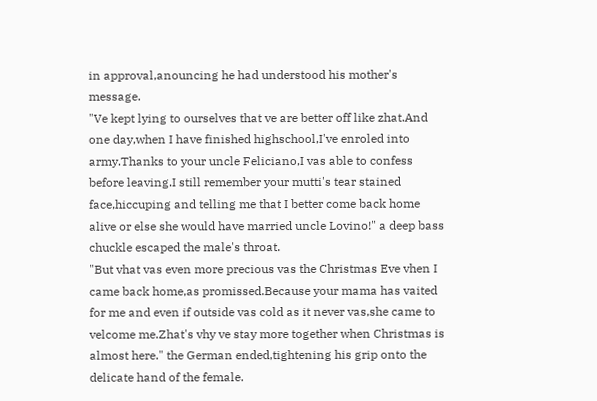in approval,anouncing he had understood his mother's message.
"Ve kept lying to ourselves that ve are better off like zhat.And one day,when I have finished highschool,I've enroled into army.Thanks to your uncle Feliciano,I vas able to confess before leaving.I still remember your mutti's tear stained face,hiccuping and telling me that I better come back home alive or else she would have married uncle Lovino!" a deep bass chuckle escaped the male's throat.
"But vhat vas even more precious vas the Christmas Eve vhen I came back home,as promissed.Because your mama has vaited for me and even if outside vas cold as it never vas,she came to velcome me.Zhat's vhy ve stay more together when Christmas is almost here." the German ended,tightening his grip onto the delicate hand of the female.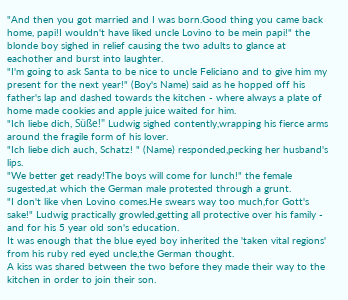"And then you got married and I was born.Good thing you came back home, papi!I wouldn't have liked uncle Lovino to be mein papi!" the blonde boy sighed in relief causing the two adults to glance at eachother and burst into laughter.
"I'm going to ask Santa to be nice to uncle Feliciano and to give him my present for the next year!" (Boy's Name) said as he hopped off his father's lap and dashed towards the kitchen - where always a plate of home made cookies and apple juice waited for him.
"Ich liebe dich, Süße!" Ludwig sighed contently,wrapping his fierce arms around the fragile form of his lover.
"Ich liebe dich auch, Schatz! " (Name) responded,pecking her husband's lips.
"We better get ready!The boys will come for lunch!" the female sugested,at which the German male protested through a grunt.
"I don't like vhen Lovino comes.He swears way too much,for Gott's sake!" Ludwig practically growled,getting all protective over his family - and for his 5 year old son's education.
It was enough that the blue eyed boy inherited the 'taken vital regions' from his ruby red eyed uncle,the German thought.
A kiss was shared between the two before they made their way to the kitchen in order to join their son.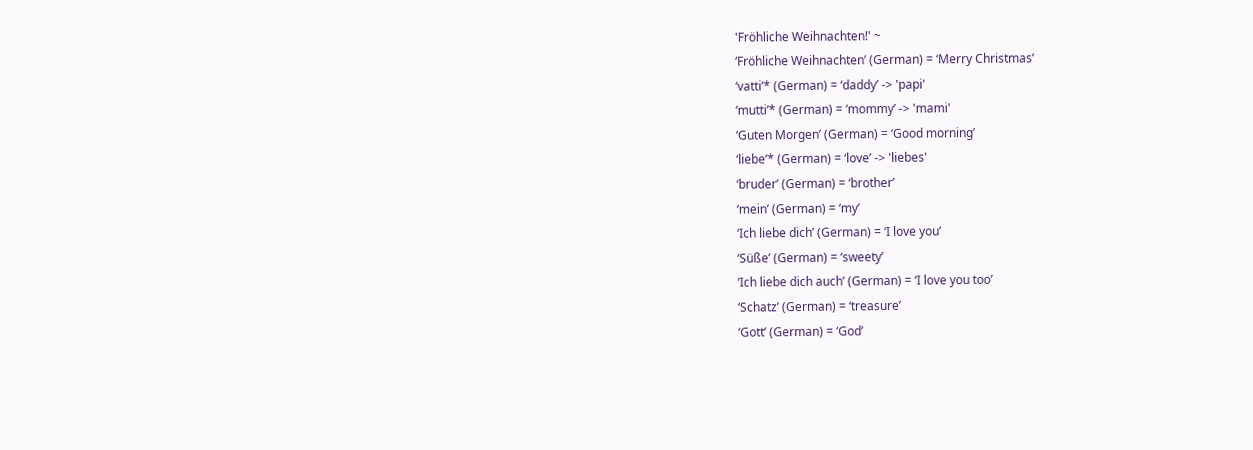'Fröhliche Weihnachten!' ~
‘Fröhliche Weihnachten’ (German) = ‘Merry Christmas’
‘vatti’* (German) = ‘daddy’ -> 'papi'
‘mutti’* (German) = ‘mommy’ -> 'mami'
‘Guten Morgen’ (German) = ‘Good morning’
‘liebe’* (German) = ‘love’ -> 'liebes'
‘bruder’ (German) = ‘brother’
‘mein’ (German) = ‘my’
‘Ich liebe dich’ (German) = ‘I love you’
‘Süße’ (German) = ‘sweety’
‘Ich liebe dich auch’ (German) = ‘I love you too’
‘Schatz’ (German) = ‘treasure’
‘Gott’ (German) = ‘God’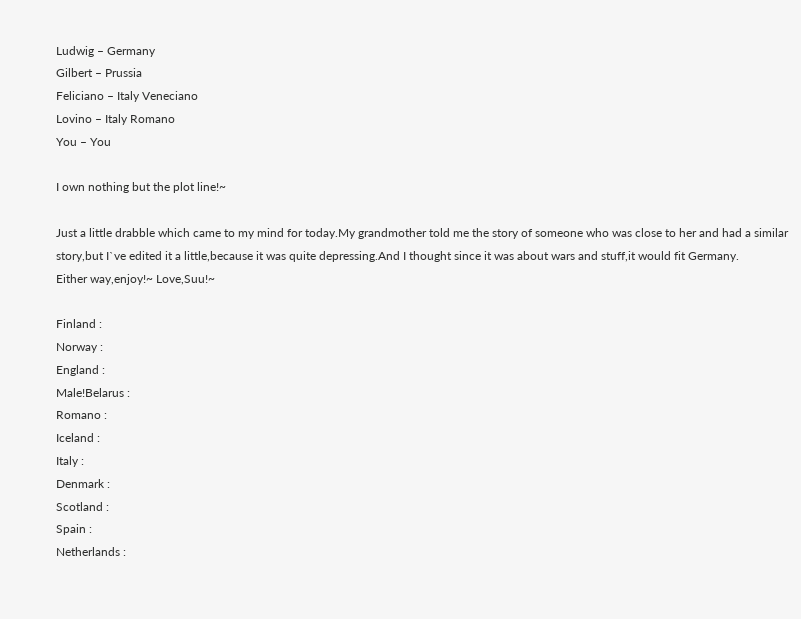Ludwig – Germany
Gilbert – Prussia
Feliciano – Italy Veneciano
Lovino – Italy Romano
You – You

I own nothing but the plot line!~

Just a little drabble which came to my mind for today.My grandmother told me the story of someone who was close to her and had a similar story,but I`ve edited it a little,because it was quite depressing.And I thought since it was about wars and stuff,it would fit Germany.
Either way,enjoy!~ Love,Suu!~

Finland :
Norway :
England :
Male!Belarus :
Romano :
Iceland :
Italy :
Denmark :
Scotland :
Spain :
Netherlands :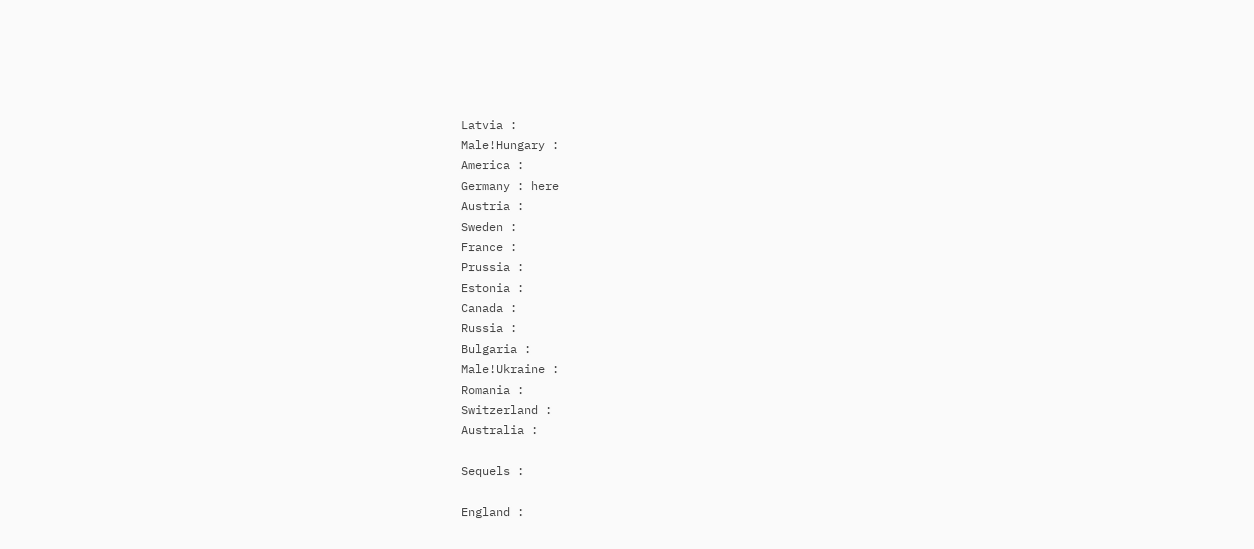Latvia :
Male!Hungary :
America :
Germany : here
Austria :
Sweden :
France :
Prussia :
Estonia :
Canada :
Russia :
Bulgaria :
Male!Ukraine :
Romania :
Switzerland :
Australia :

Sequels :

England :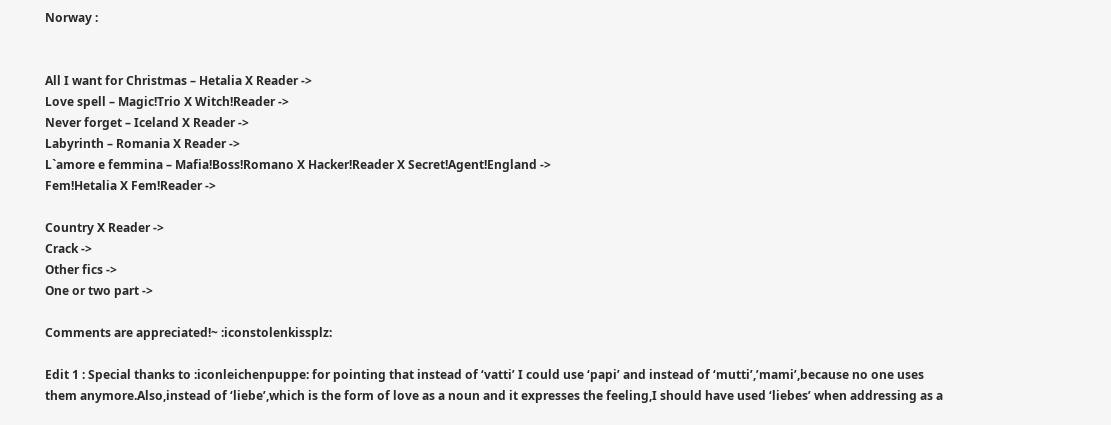Norway :


All I want for Christmas – Hetalia X Reader ->
Love spell – Magic!Trio X Witch!Reader ->
Never forget – Iceland X Reader ->
Labyrinth – Romania X Reader ->
L`amore e femmina – Mafia!Boss!Romano X Hacker!Reader X Secret!Agent!England ->
Fem!Hetalia X Fem!Reader ->

Country X Reader ->
Crack ->
Other fics ->
One or two part ->

Comments are appreciated!~ :iconstolenkissplz:

Edit 1 : Special thanks to :iconleichenpuppe: for pointing that instead of ‘vatti’ I could use ‘papi’ and instead of ‘mutti’,’mami’,because no one uses them anymore.Also,instead of ‘liebe’,which is the form of love as a noun and it expresses the feeling,I should have used ‘liebes’ when addressing as a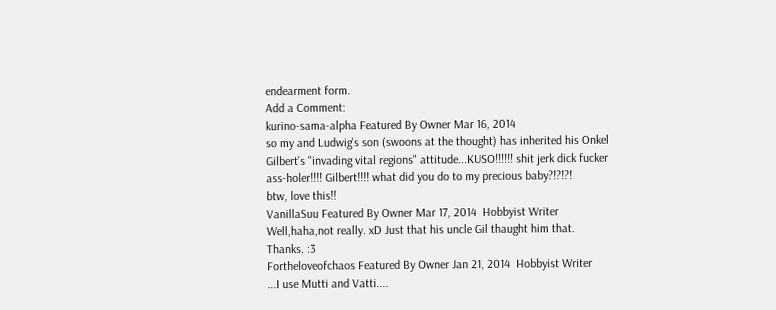endearment form.
Add a Comment:
kurino-sama-alpha Featured By Owner Mar 16, 2014
so my and Ludwig's son (swoons at the thought) has inherited his Onkel Gilbert's "invading vital regions" attitude...KUSO!!!!!! shit jerk dick fucker ass-holer!!!! Gilbert!!!! what did you do to my precious baby?!?!?!
btw, love this!!
VanillaSuu Featured By Owner Mar 17, 2014  Hobbyist Writer
Well,haha,not really. xD Just that his uncle Gil thaught him that.
Thanks. :3
Fortheloveofchaos Featured By Owner Jan 21, 2014  Hobbyist Writer
...I use Mutti and Vatti....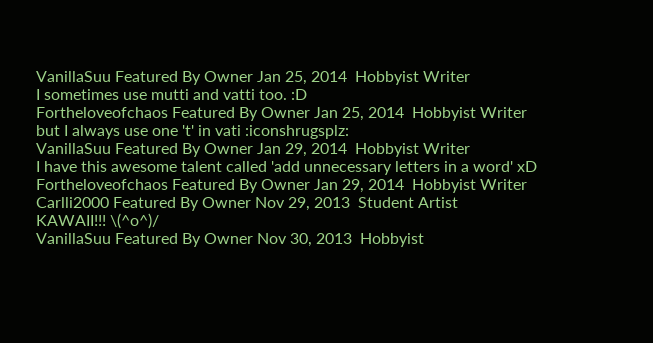VanillaSuu Featured By Owner Jan 25, 2014  Hobbyist Writer
I sometimes use mutti and vatti too. :D
Fortheloveofchaos Featured By Owner Jan 25, 2014  Hobbyist Writer
but I always use one 't' in vati :iconshrugsplz:
VanillaSuu Featured By Owner Jan 29, 2014  Hobbyist Writer
I have this awesome talent called 'add unnecessary letters in a word' xD
Fortheloveofchaos Featured By Owner Jan 29, 2014  Hobbyist Writer
Carlli2000 Featured By Owner Nov 29, 2013  Student Artist
KAWAII!!! \(^o^)/
VanillaSuu Featured By Owner Nov 30, 2013  Hobbyist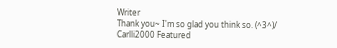Writer
Thank you~ I'm so glad you think so. (^3^)/
Carlli2000 Featured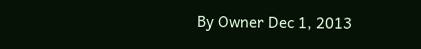By Owner Dec 1, 2013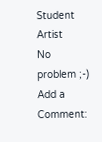Student Artist
No problem ;-)
Add a Comment: